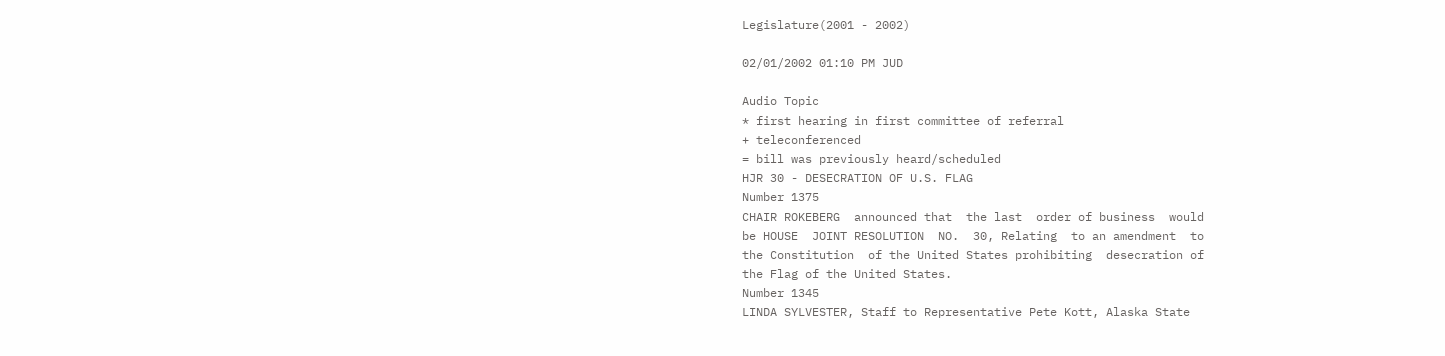Legislature(2001 - 2002)

02/01/2002 01:10 PM JUD

Audio Topic
* first hearing in first committee of referral
+ teleconferenced
= bill was previously heard/scheduled
HJR 30 - DESECRATION OF U.S. FLAG
Number 1375
CHAIR ROKEBERG  announced that  the last  order of business  would
be HOUSE  JOINT RESOLUTION  NO.  30, Relating  to an amendment  to
the Constitution  of the United States prohibiting  desecration of
the Flag of the United States.
Number 1345
LINDA SYLVESTER, Staff to Representative Pete Kott, Alaska State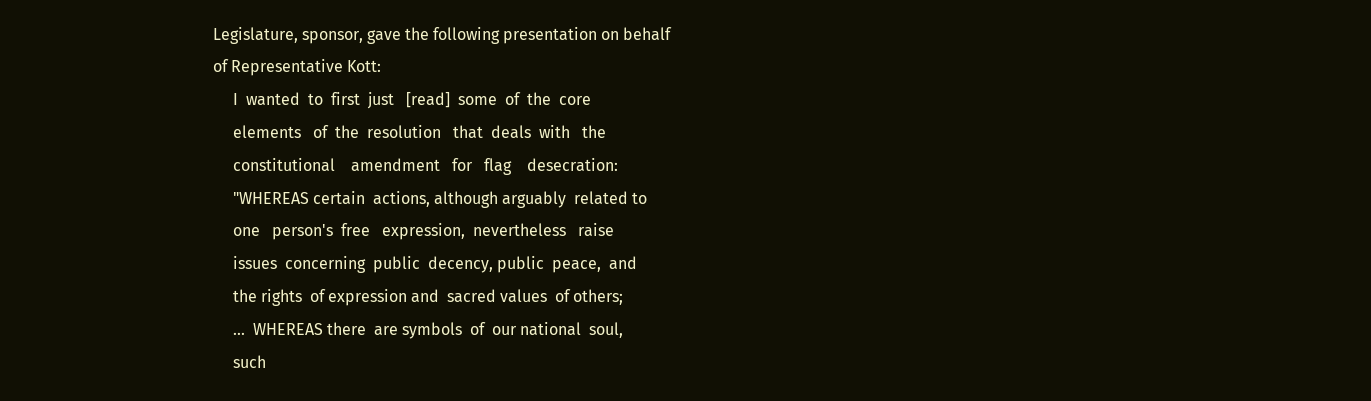Legislature, sponsor, gave the following presentation on behalf
of Representative Kott:
     I  wanted  to  first  just   [read]  some  of  the  core
     elements   of  the  resolution   that  deals  with   the
     constitutional    amendment   for   flag    desecration:
     "WHEREAS certain  actions, although arguably  related to
     one   person's  free   expression,  nevertheless   raise
     issues  concerning  public  decency, public  peace,  and
     the rights  of expression and  sacred values  of others;
     ...  WHEREAS there  are symbols  of  our national  soul,
     such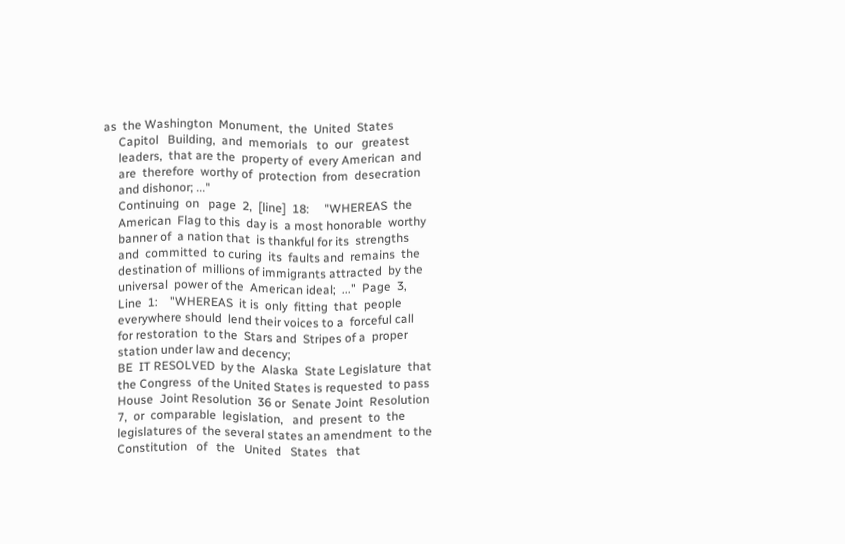as  the Washington  Monument,  the  United  States
     Capitol   Building,  and  memorials   to  our   greatest
     leaders,  that are the  property of  every American  and
     are  therefore  worthy of  protection  from  desecration
     and dishonor; ..."
     Continuing  on   page  2,  [line]  18:     "WHEREAS  the
     American  Flag to this  day is  a most honorable  worthy
     banner of  a nation that  is thankful for its  strengths
     and  committed  to curing  its  faults and  remains  the
     destination of  millions of immigrants attracted  by the
     universal  power of the  American ideal;  ..."  Page  3,
     Line  1:    "WHEREAS  it is  only  fitting  that  people
     everywhere should  lend their voices to a  forceful call
     for restoration  to the  Stars and  Stripes of a  proper
     station under law and decency;
     BE  IT RESOLVED  by the  Alaska  State Legislature  that
     the Congress  of the United States is requested  to pass
     House  Joint Resolution  36 or  Senate Joint  Resolution
     7,  or  comparable  legislation,   and  present  to  the
     legislatures of  the several states an amendment  to the
     Constitution   of   the   United   States   that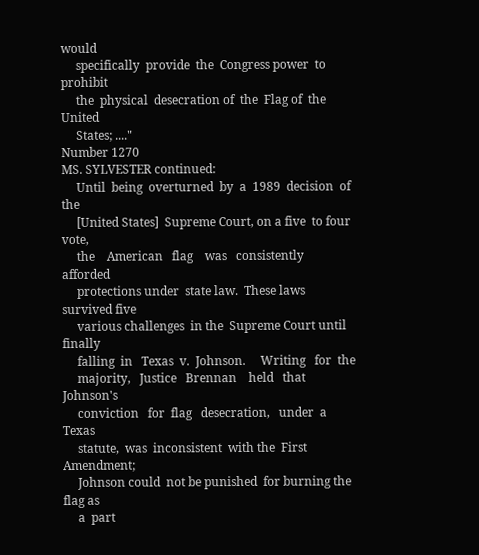would
     specifically  provide  the  Congress power  to  prohibit
     the  physical  desecration of  the  Flag of  the  United
     States; ...."
Number 1270
MS. SYLVESTER continued:
     Until  being  overturned  by  a  1989  decision  of  the
     [United States]  Supreme Court, on a five  to four vote,
     the    American   flag    was   consistently    afforded
     protections under  state law.  These laws  survived five
     various challenges  in the  Supreme Court until  finally
     falling  in   Texas  v.  Johnson.     Writing   for  the
     majority,   Justice   Brennan    held   that   Johnson's
     conviction   for  flag   desecration,   under  a   Texas
     statute,  was  inconsistent  with the  First  Amendment;
     Johnson could  not be punished  for burning the  flag as
     a  part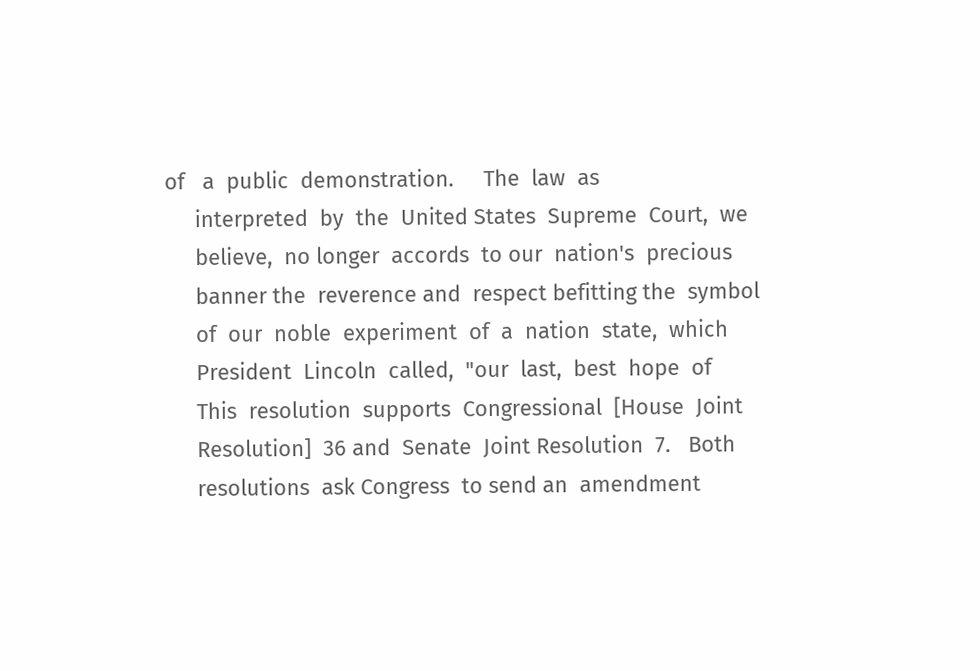of   a  public  demonstration.     The  law  as
     interpreted  by  the  United States  Supreme  Court,  we
     believe,  no longer  accords  to our  nation's  precious
     banner the  reverence and  respect befitting the  symbol
     of  our  noble  experiment  of  a  nation  state,  which
     President  Lincoln  called,  "our  last,  best  hope  of
     This  resolution  supports  Congressional  [House  Joint
     Resolution]  36 and  Senate  Joint Resolution  7.   Both
     resolutions  ask Congress  to send an  amendment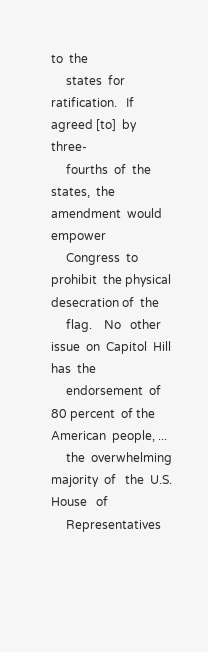to  the
     states  for  ratification.   If  agreed [to]  by  three-
     fourths  of  the states,  the  amendment  would  empower
     Congress  to prohibit  the physical  desecration of  the
     flag.    No   other  issue  on  Capitol  Hill   has  the
     endorsement  of 80 percent  of the American  people, ...
     the  overwhelming   majority  of   the  U.S.  House   of
     Representatives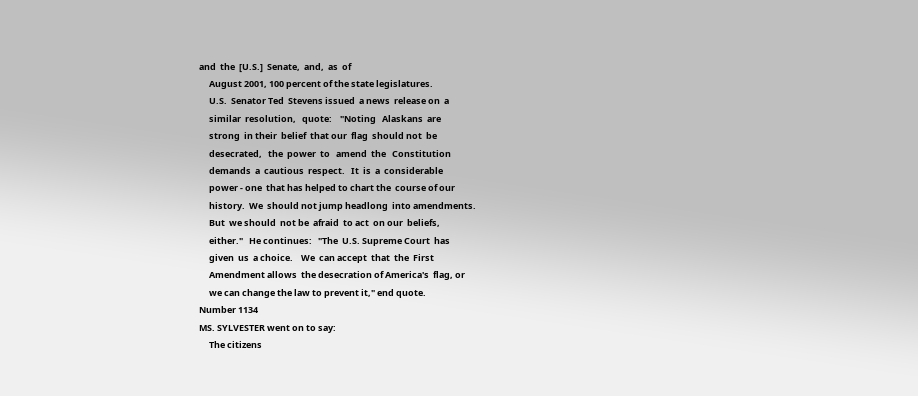and  the  [U.S.]  Senate,  and,  as  of
     August 2001, 100 percent of the state legislatures.
     U.S.  Senator Ted  Stevens issued  a news  release on  a
     similar  resolution,   quote:    "Noting   Alaskans  are
     strong  in their  belief  that our  flag  should not  be
     desecrated,   the  power  to   amend  the   Constitution
     demands  a  cautious  respect.   It  is  a  considerable
     power - one  that has helped to chart the  course of our
     history.  We  should not jump headlong  into amendments.
     But  we should  not be  afraid  to act  on our  beliefs,
     either."   He continues:   "The  U.S. Supreme Court  has
     given  us  a choice.    We  can accept  that  the  First
     Amendment allows  the desecration of America's  flag, or
     we can change the law to prevent it," end quote.
Number 1134
MS. SYLVESTER went on to say:
     The citizens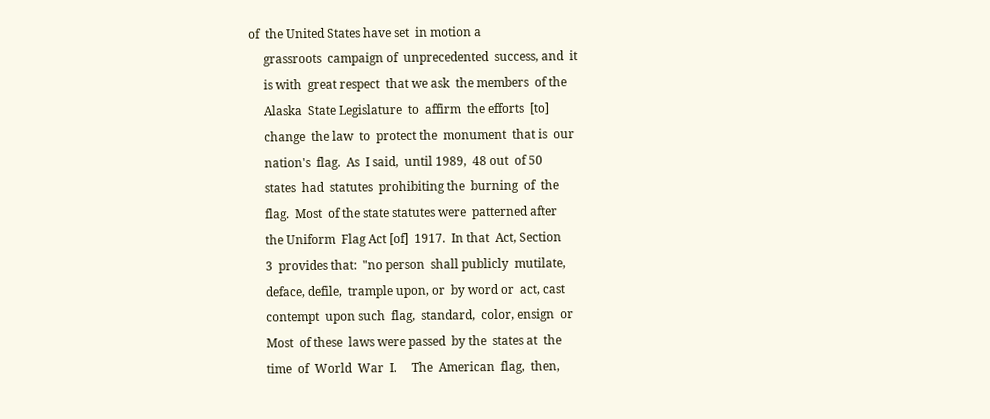of  the United States have set  in motion a
     grassroots  campaign of  unprecedented  success, and  it
     is with  great respect  that we ask  the members  of the
     Alaska  State Legislature  to  affirm  the efforts  [to]
     change  the law  to  protect the  monument  that is  our
     nation's  flag.  As  I said,  until 1989,  48 out  of 50
     states  had  statutes  prohibiting the  burning  of  the
     flag.  Most  of the state statutes were  patterned after
     the Uniform  Flag Act [of]  1917.  In that  Act, Section
     3  provides that:  "no person  shall publicly  mutilate,
     deface, defile,  trample upon, or  by word or  act, cast
     contempt  upon such  flag,  standard,  color, ensign  or
     Most  of these  laws were passed  by the  states at  the
     time  of  World  War  I.     The  American  flag,  then,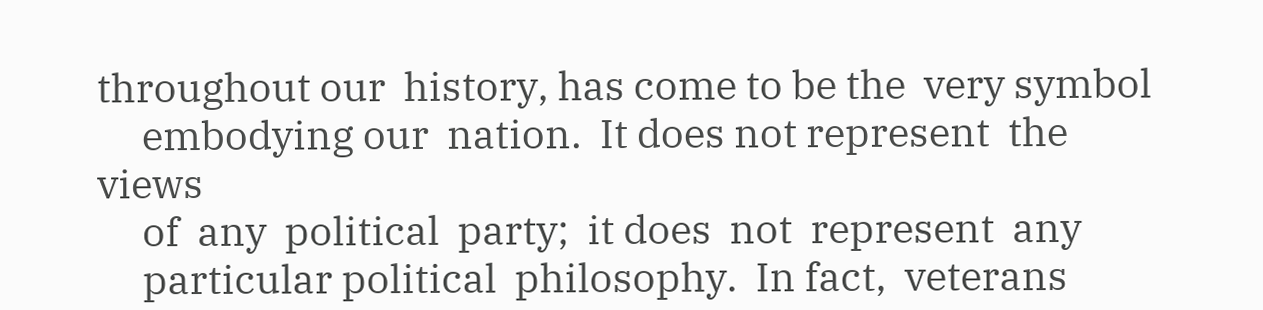throughout our  history, has come to be the  very symbol
     embodying our  nation.  It does not represent  the views
     of  any  political  party;  it does  not  represent  any
     particular political  philosophy.  In fact,  veterans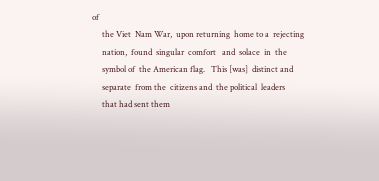of
     the Viet  Nam War,  upon returning  home to a  rejecting
     nation,  found  singular  comfort   and  solace  in  the
     symbol of  the American flag.   This [was]  distinct and
     separate  from the  citizens and  the political  leaders
     that had sent them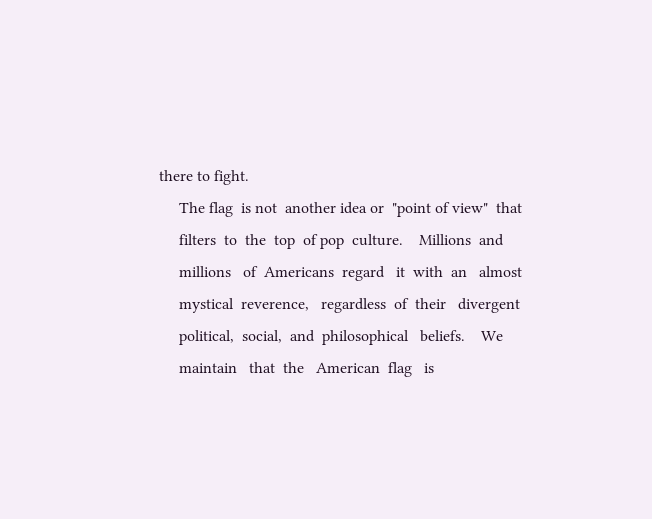there to fight.
     The flag  is not  another idea or  "point of view"  that
     filters  to  the  top  of pop  culture.    Millions  and
     millions   of  Americans  regard   it  with  an   almost
     mystical  reverence,   regardless  of  their   divergent
     political,  social,  and  philosophical   beliefs.    We
     maintain   that  the   American  flag   is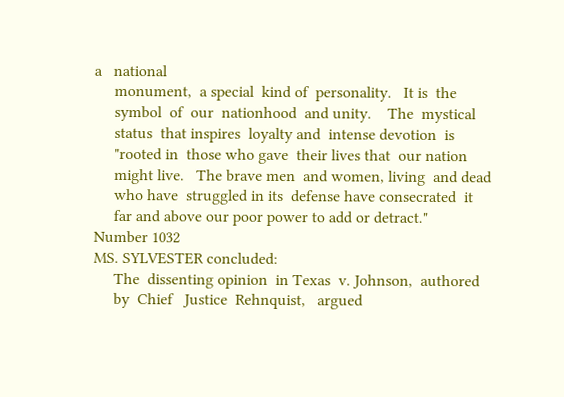a   national
     monument,  a special  kind of  personality.   It is  the
     symbol  of  our  nationhood  and unity.    The  mystical
     status  that inspires  loyalty and  intense devotion  is
     "rooted in  those who gave  their lives that  our nation
     might live.   The brave men  and women, living  and dead
     who have  struggled in its  defense have consecrated  it
     far and above our poor power to add or detract."
Number 1032
MS. SYLVESTER concluded:
     The  dissenting opinion  in Texas  v. Johnson,  authored
     by  Chief   Justice  Rehnquist,   argued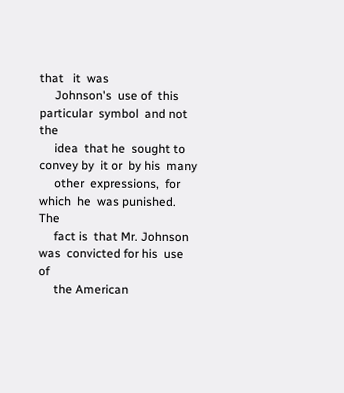that   it  was
     Johnson's  use of  this particular  symbol  and not  the
     idea  that he  sought to  convey by  it or  by his  many
     other  expressions,  for which  he  was punished.    The
     fact is  that Mr. Johnson was  convicted for his  use of
     the American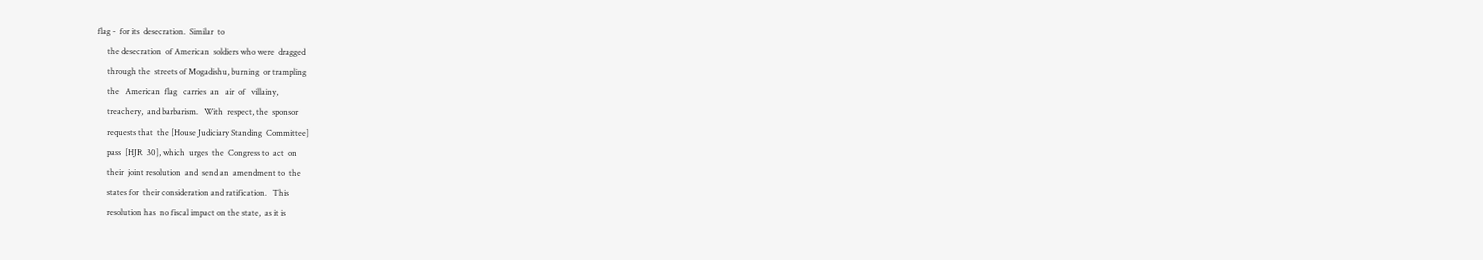flag -  for its  desecration.  Similar  to
     the desecration  of American  soldiers who were  dragged
     through the  streets of Mogadishu, burning  or trampling
     the   American  flag   carries  an   air  of   villainy,
     treachery,  and barbarism.   With  respect, the  sponsor
     requests that  the [House Judiciary Standing  Committee]
     pass  [HJR  30], which  urges  the  Congress to  act  on
     their  joint resolution  and  send an  amendment to  the
     states for  their consideration and ratification.   This
     resolution has  no fiscal impact on the state,  as it is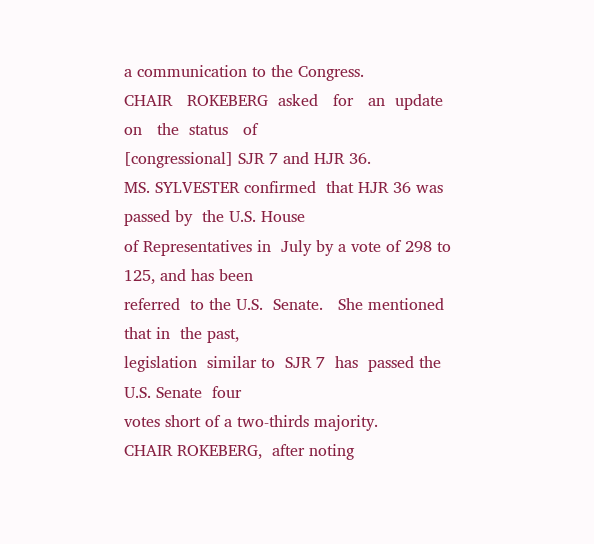a communication to the Congress.
CHAIR   ROKEBERG  asked   for   an  update   on   the  status   of
[congressional] SJR 7 and HJR 36.
MS. SYLVESTER confirmed  that HJR 36 was passed by  the U.S. House
of Representatives in  July by a vote of 298 to  125, and has been
referred  to the U.S.  Senate.   She mentioned  that in  the past,
legislation  similar to  SJR 7  has  passed the  U.S. Senate  four
votes short of a two-thirds majority.
CHAIR ROKEBERG,  after noting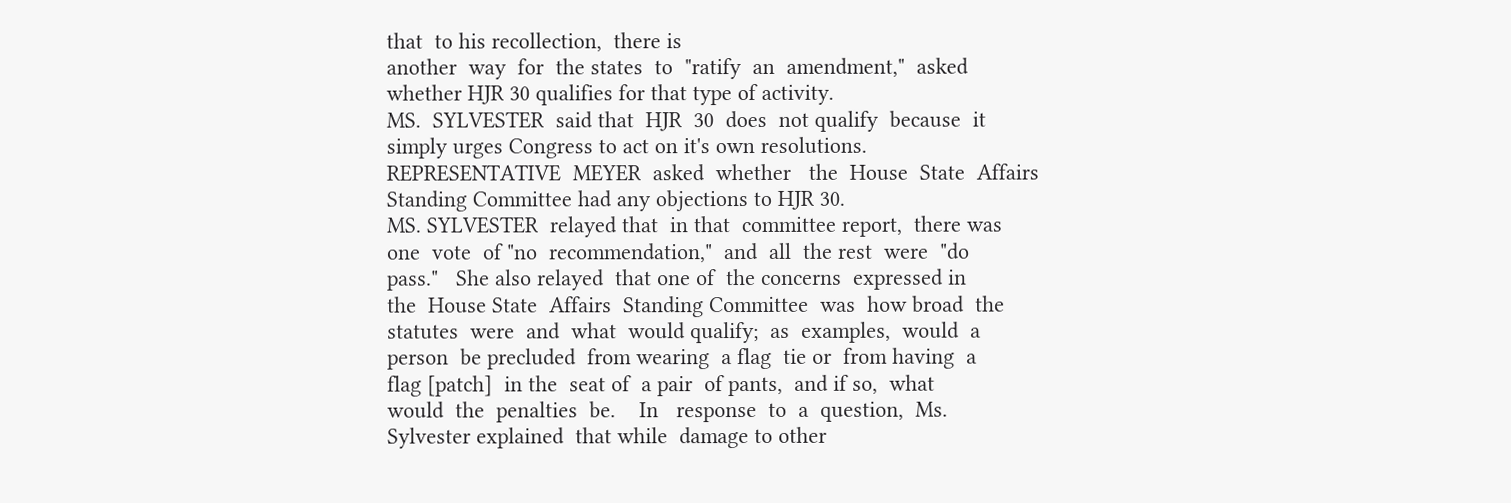that  to his recollection,  there is
another  way  for  the states  to  "ratify  an  amendment,"  asked
whether HJR 30 qualifies for that type of activity.
MS.  SYLVESTER  said that  HJR  30  does  not qualify  because  it
simply urges Congress to act on it's own resolutions.
REPRESENTATIVE  MEYER  asked  whether   the  House  State  Affairs
Standing Committee had any objections to HJR 30.
MS. SYLVESTER  relayed that  in that  committee report,  there was
one  vote  of "no  recommendation,"  and  all  the rest  were  "do
pass."   She also relayed  that one of  the concerns  expressed in
the  House State  Affairs  Standing Committee  was  how broad  the
statutes  were  and  what  would qualify;  as  examples,  would  a
person  be precluded  from wearing  a flag  tie or  from having  a
flag [patch]  in the  seat of  a pair  of pants,  and if so,  what
would  the  penalties  be.    In   response  to  a  question,  Ms.
Sylvester explained  that while  damage to other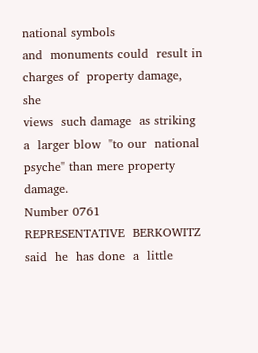national symbols
and  monuments could  result in  charges of  property damage,  she
views  such damage  as striking  a  larger blow  "to our  national
psyche" than mere property damage.
Number 0761
REPRESENTATIVE  BERKOWITZ  said  he  has done  a  little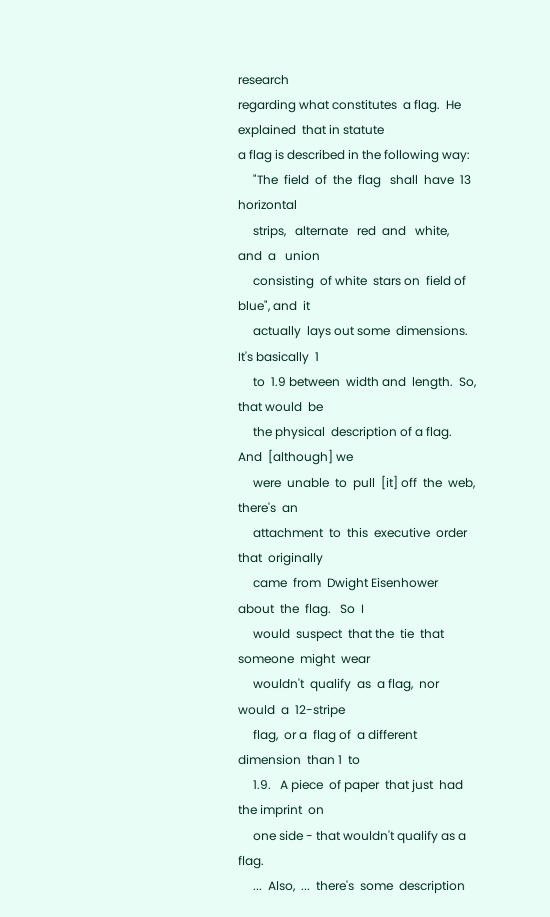research
regarding what constitutes  a flag.  He explained  that in statute
a flag is described in the following way:
     "The  field  of  the  flag   shall  have  13  horizontal
     strips,   alternate   red  and   white,   and  a   union
     consisting  of white  stars on  field of  blue", and  it
     actually  lays out some  dimensions.   It's basically  1
     to  1.9 between  width and  length.  So,  that would  be
     the physical  description of a flag.  And  [although] we
     were  unable  to  pull  [it] off  the  web,  there's  an
     attachment  to  this  executive  order  that  originally
     came  from  Dwight Eisenhower  about  the  flag.   So  I
     would  suspect  that the  tie  that someone  might  wear
     wouldn't  qualify  as  a flag,  nor  would  a  12-stripe
     flag,  or a  flag of  a different  dimension  than 1  to
     1.9.   A piece  of paper  that just  had the imprint  on
     one side - that wouldn't qualify as a flag.
     ...  Also,  ...  there's  some  description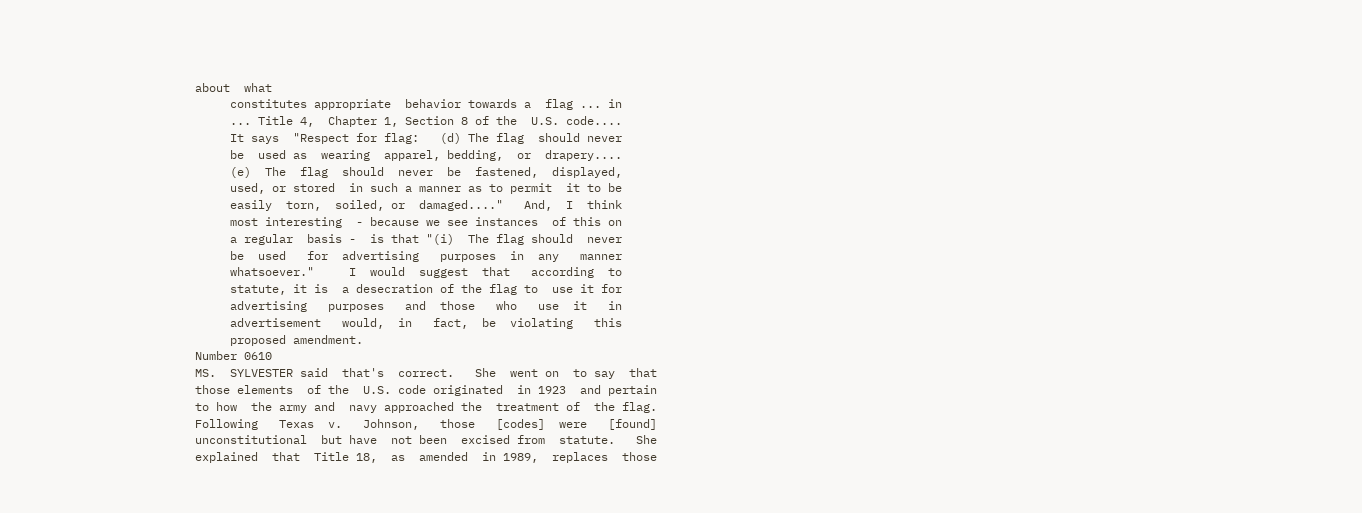about  what
     constitutes appropriate  behavior towards a  flag ... in
     ... Title 4,  Chapter 1, Section 8 of the  U.S. code....
     It says  "Respect for flag:   (d) The flag  should never
     be  used as  wearing  apparel, bedding,  or  drapery....
     (e)  The  flag  should  never  be  fastened,  displayed,
     used, or stored  in such a manner as to permit  it to be
     easily  torn,  soiled, or  damaged...."   And,  I  think
     most interesting  - because we see instances  of this on
     a regular  basis -  is that "(i)  The flag should  never
     be  used   for  advertising   purposes  in  any   manner
     whatsoever."     I  would  suggest  that   according  to
     statute, it is  a desecration of the flag to  use it for
     advertising   purposes   and  those   who   use  it   in
     advertisement   would,  in   fact,  be  violating   this
     proposed amendment.
Number 0610
MS.  SYLVESTER said  that's  correct.   She  went on  to say  that
those elements  of the  U.S. code originated  in 1923  and pertain
to how  the army and  navy approached the  treatment of  the flag.
Following   Texas  v.   Johnson,   those   [codes]  were   [found]
unconstitutional  but have  not been  excised from  statute.   She
explained  that  Title 18,  as  amended  in 1989,  replaces  those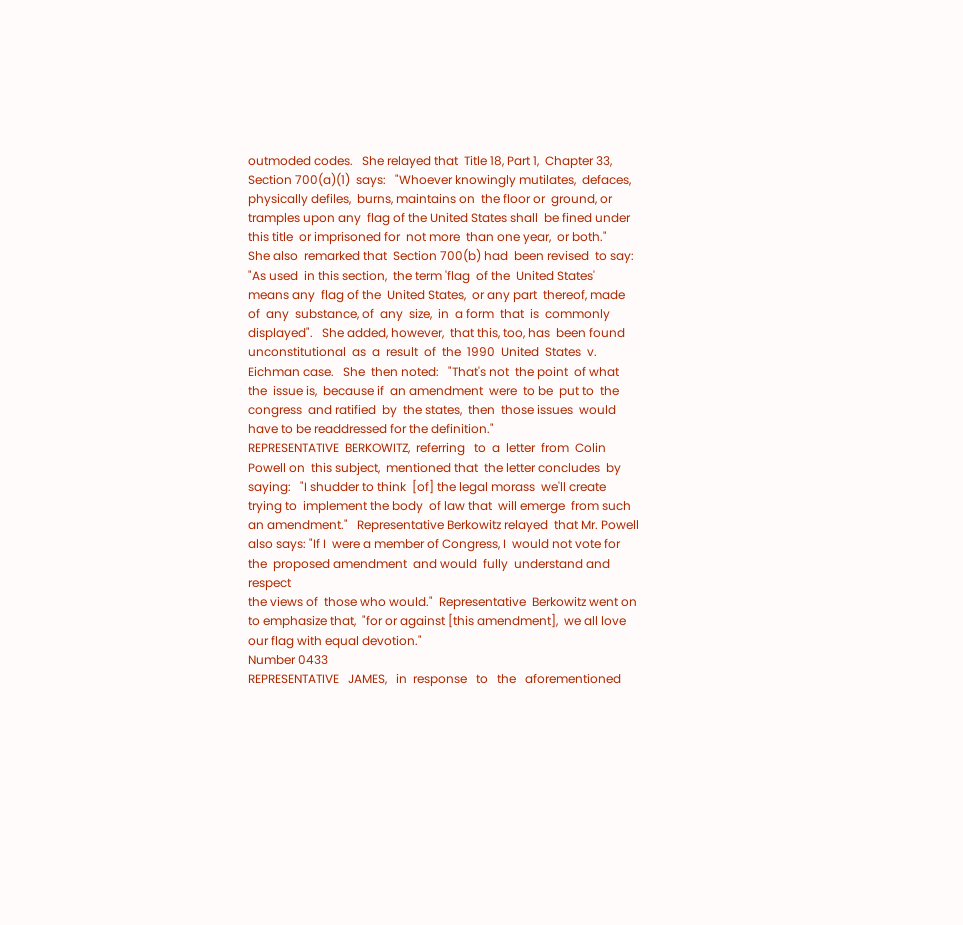outmoded codes.   She relayed that  Title 18, Part 1,  Chapter 33,
Section 700(a)(1)  says:   "Whoever knowingly mutilates,  defaces,
physically defiles,  burns, maintains on  the floor or  ground, or
tramples upon any  flag of the United States shall  be fined under
this title  or imprisoned for  not more  than one year,  or both."
She also  remarked that  Section 700(b) had  been revised  to say:
"As used  in this section,  the term 'flag  of the  United States'
means any  flag of the  United States,  or any part  thereof, made
of  any  substance, of  any  size,  in  a form  that  is  commonly
displayed".   She added, however,  that this, too, has  been found
unconstitutional  as  a  result  of  the  1990  United  States  v.
Eichman case.   She  then noted:   "That's not  the point  of what
the  issue is,  because if  an amendment  were  to be  put to  the
congress  and ratified  by  the states,  then  those issues  would
have to be readdressed for the definition."
REPRESENTATIVE  BERKOWITZ,  referring   to  a  letter  from  Colin
Powell on  this subject,  mentioned that  the letter concludes  by
saying:   "I shudder to think  [of] the legal morass  we'll create
trying to  implement the body  of law that  will emerge  from such
an amendment."   Representative Berkowitz relayed  that Mr. Powell
also says: "If I  were a member of Congress, I  would not vote for
the  proposed amendment  and would  fully  understand and  respect
the views of  those who would."  Representative  Berkowitz went on
to emphasize that,  "for or against [this amendment],  we all love
our flag with equal devotion."
Number 0433
REPRESENTATIVE   JAMES,   in  response   to   the   aforementioned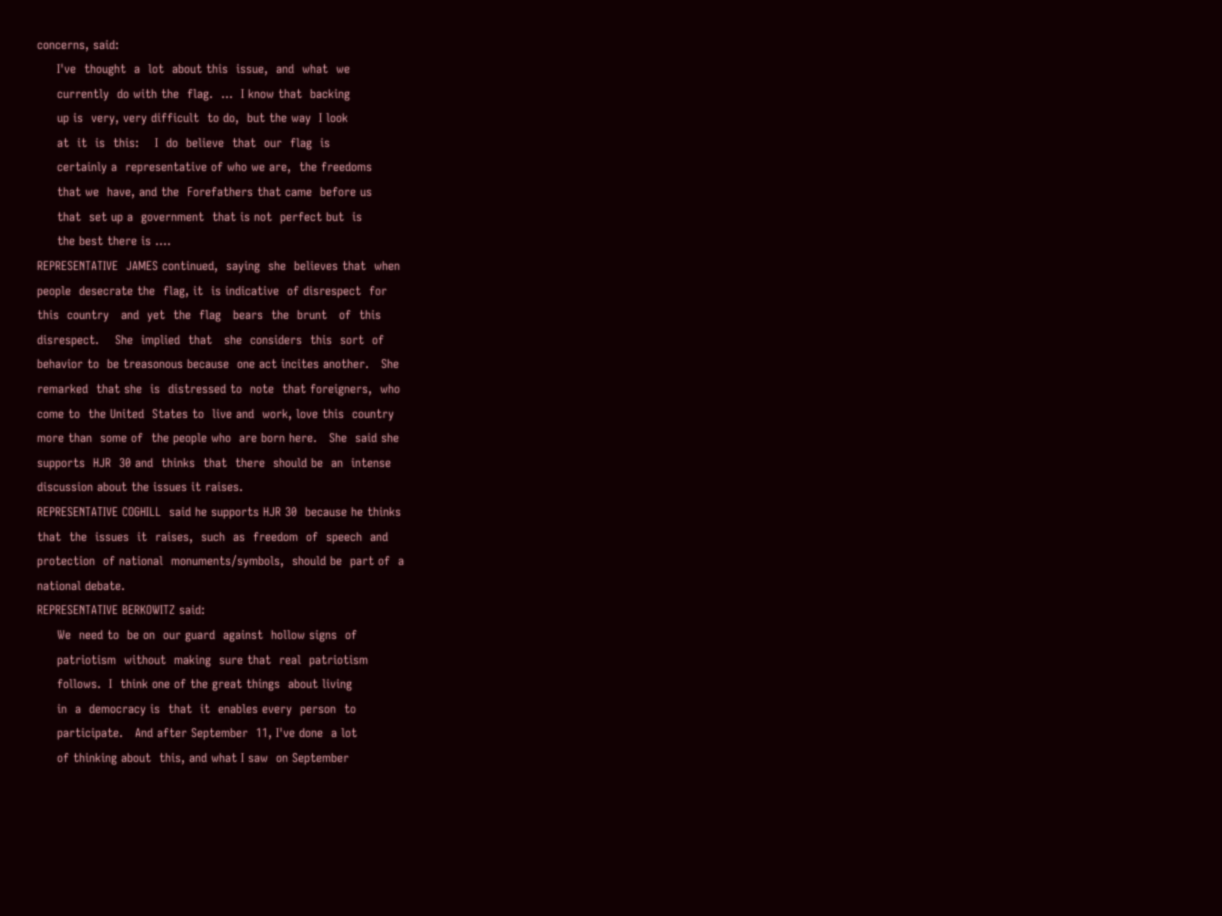concerns, said:
     I've  thought  a  lot  about this  issue,  and  what  we
     currently  do with the  flag.  ...  I know that  backing
     up is  very, very difficult  to do,  but the way  I look
     at  it  is  this:    I  do  believe  that  our  flag  is
     certainly a  representative of who we are,  the freedoms
     that we  have, and the  Forefathers that came  before us
     that  set up a  government  that is not  perfect but  is
     the best there is ....
REPRESENTATIVE  JAMES continued,  saying  she  believes that  when
people  desecrate the  flag, it  is indicative  of disrespect  for
this  country   and  yet  the  flag   bears  the  brunt   of  this
disrespect.    She  implied  that   she  considers  this  sort  of
behavior to  be treasonous because  one act incites another.   She
remarked  that she  is  distressed to  note  that foreigners,  who
come to  the United  States to  live and  work, love this  country
more than  some of  the people who  are born here.   She  said she
supports  HJR  30 and  thinks  that  there  should be  an  intense
discussion about the issues it raises.
REPRESENTATIVE COGHILL  said he supports HJR 30  because he thinks
that  the  issues  it  raises,  such  as  freedom  of  speech  and
protection  of national  monuments/symbols,  should be  part of  a
national debate.
REPRESENTATIVE BERKOWITZ said:
     We  need to  be on  our guard  against  hollow signs  of
     patriotism  without  making  sure that  real  patriotism
     follows.  I  think one of the great things  about living
     in  a  democracy is  that  it  enables every  person  to
     participate.   And after September  11, I've done  a lot
     of thinking about  this, and what I saw  on September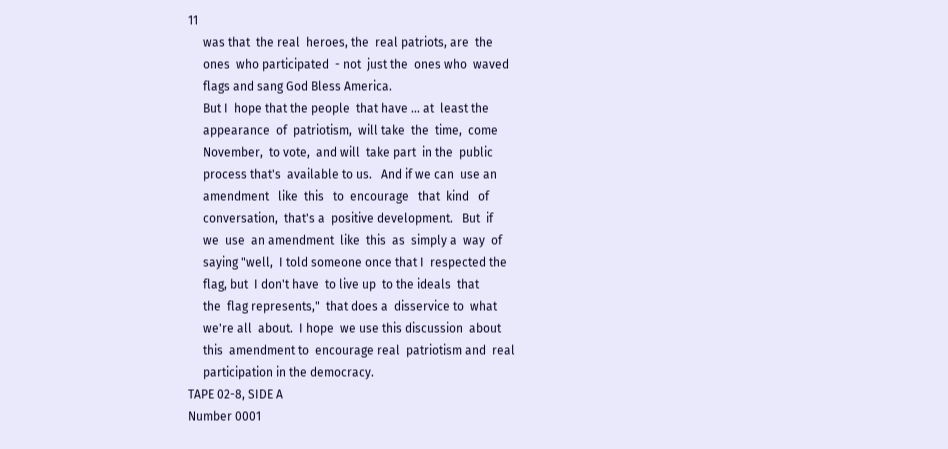11
     was that  the real  heroes, the  real patriots, are  the
     ones  who participated  - not  just the  ones who  waved
     flags and sang God Bless America.
     But I  hope that the people  that have ... at  least the
     appearance  of  patriotism,  will take  the  time,  come
     November,  to vote,  and will  take part  in the  public
     process that's  available to us.   And if we can  use an
     amendment   like  this   to  encourage   that  kind   of
     conversation,  that's a  positive development.   But  if
     we  use  an amendment  like  this  as  simply a  way  of
     saying "well,  I told someone once that I  respected the
     flag, but  I don't have  to live up  to the ideals  that
     the  flag represents,"  that does a  disservice to  what
     we're all  about.  I hope  we use this discussion  about
     this  amendment to  encourage real  patriotism and  real
     participation in the democracy.
TAPE 02-8, SIDE A
Number 0001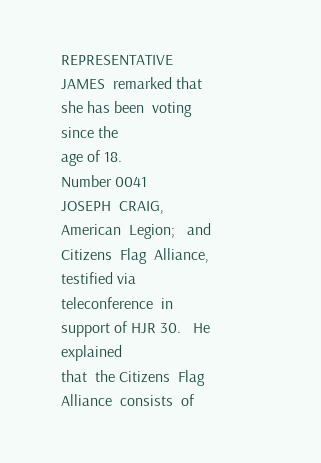REPRESENTATIVE JAMES  remarked that she has been  voting since the
age of 18.
Number 0041
JOSEPH  CRAIG,  American  Legion;   and  Citizens  Flag  Alliance,
testified via teleconference  in support of HJR 30.   He explained
that  the Citizens  Flag Alliance  consists  of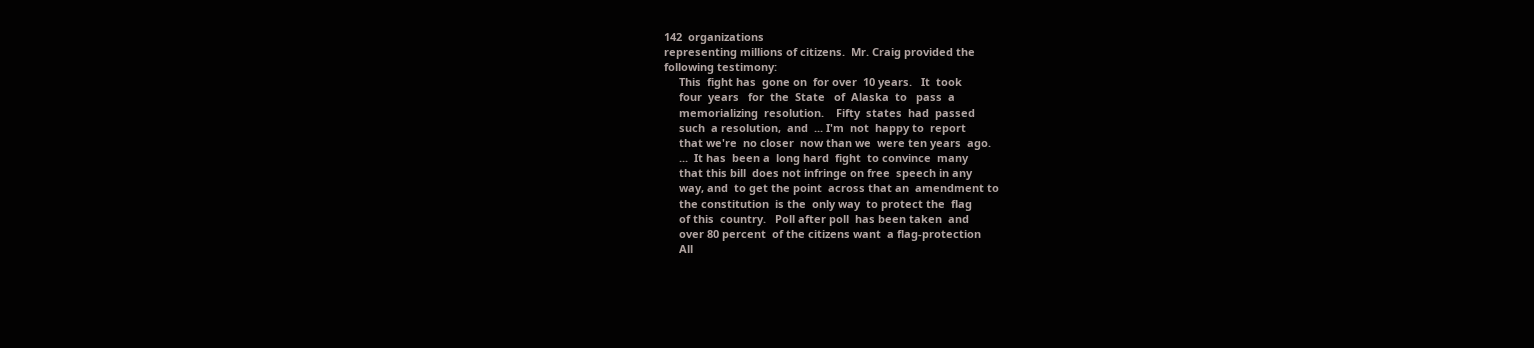142  organizations
representing millions of citizens.  Mr. Craig provided the
following testimony:
     This  fight has  gone on  for over  10 years.   It  took
     four  years   for  the  State   of  Alaska  to   pass  a
     memorializing  resolution.    Fifty  states  had  passed
     such  a resolution,  and  ... I'm  not  happy to  report
     that we're  no closer  now than we  were ten years  ago.
     ...  It has  been a  long hard  fight  to convince  many
     that this bill  does not infringe on free  speech in any
     way, and  to get the point  across that an  amendment to
     the constitution  is the  only way  to protect the  flag
     of this  country.   Poll after poll  has been taken  and
     over 80 percent  of the citizens want  a flag-protection
     All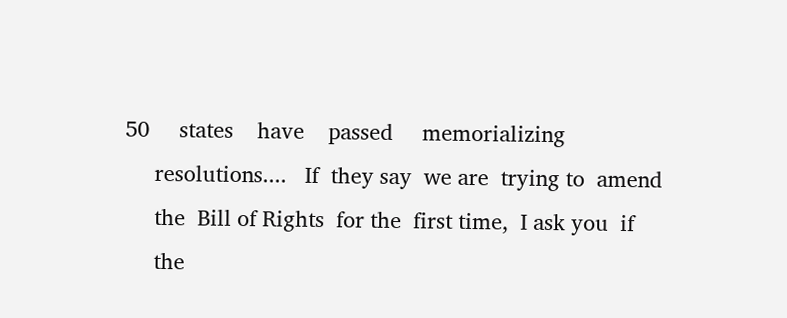50     states    have    passed     memorializing
     resolutions....   If  they say  we are  trying to  amend
     the  Bill of Rights  for the  first time,  I ask you  if
     the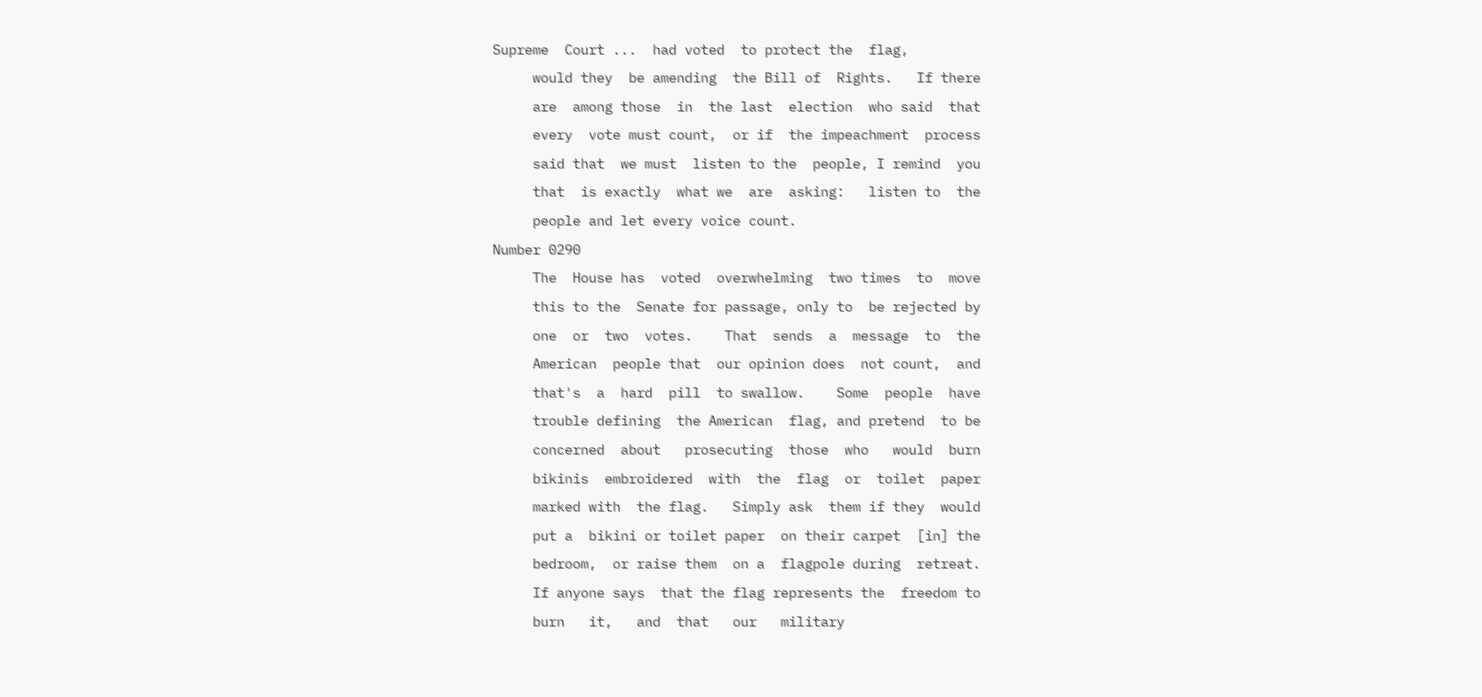Supreme  Court ...  had voted  to protect the  flag,
     would they  be amending  the Bill of  Rights.   If there
     are  among those  in  the last  election  who said  that
     every  vote must count,  or if  the impeachment  process
     said that  we must  listen to the  people, I remind  you
     that  is exactly  what we  are  asking:   listen to  the
     people and let every voice count.
Number 0290
     The  House has  voted  overwhelming  two times  to  move
     this to the  Senate for passage, only to  be rejected by
     one  or  two  votes.    That  sends  a  message  to  the
     American  people that  our opinion does  not count,  and
     that's  a  hard  pill  to swallow.    Some  people  have
     trouble defining  the American  flag, and pretend  to be
     concerned  about   prosecuting  those  who   would  burn
     bikinis  embroidered  with  the  flag  or  toilet  paper
     marked with  the flag.   Simply ask  them if they  would
     put a  bikini or toilet paper  on their carpet  [in] the
     bedroom,  or raise them  on a  flagpole during  retreat.
     If anyone says  that the flag represents the  freedom to
     burn   it,   and  that   our   military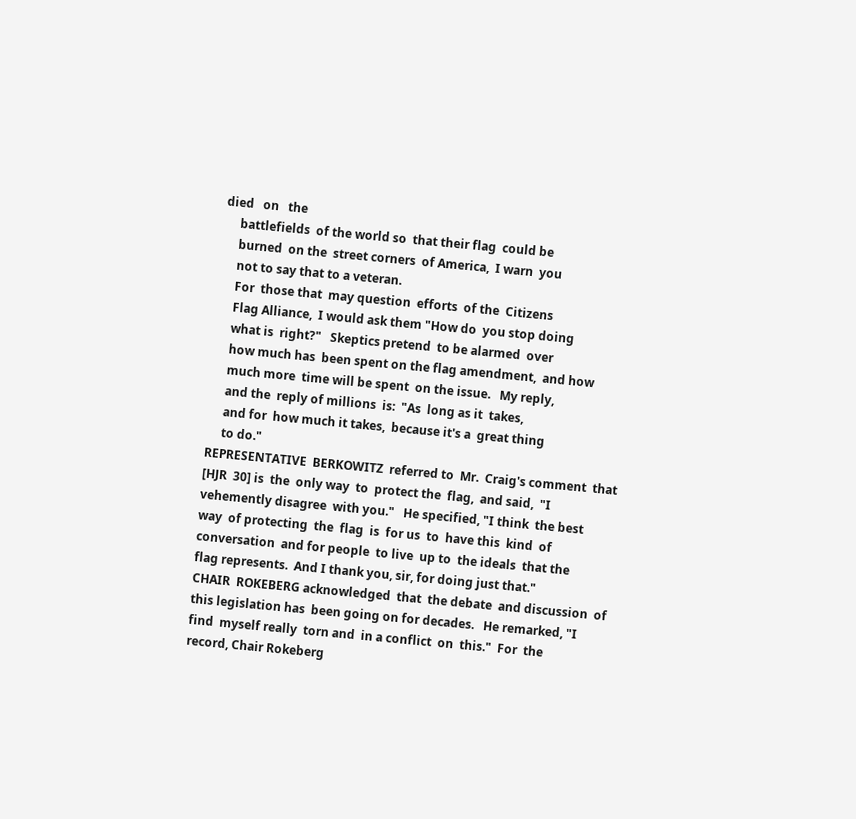died   on   the
     battlefields  of the world so  that their flag  could be
     burned  on the  street corners  of America,  I warn  you
     not to say that to a veteran.
     For  those that  may question  efforts  of the  Citizens
     Flag Alliance,  I would ask them "How do  you stop doing
     what is  right?"   Skeptics pretend  to be alarmed  over
     how much has  been spent on the flag amendment,  and how
     much more  time will be spent  on the issue.   My reply,
     and the  reply of millions  is:  "As  long as it  takes,
     and for  how much it takes,  because it's a  great thing
     to do."
REPRESENTATIVE  BERKOWITZ  referred to  Mr.  Craig's comment  that
[HJR  30] is  the  only way  to  protect the  flag,  and said,  "I
vehemently disagree  with you."   He specified, "I think  the best
way  of protecting  the  flag  is  for us  to  have this  kind  of
conversation  and for people  to live  up to  the ideals  that the
flag represents.  And I thank you, sir, for doing just that."
CHAIR  ROKEBERG acknowledged  that  the debate  and discussion  of
this legislation has  been going on for decades.   He remarked, "I
find  myself really  torn and  in a conflict  on  this."  For  the
record, Chair Rokeberg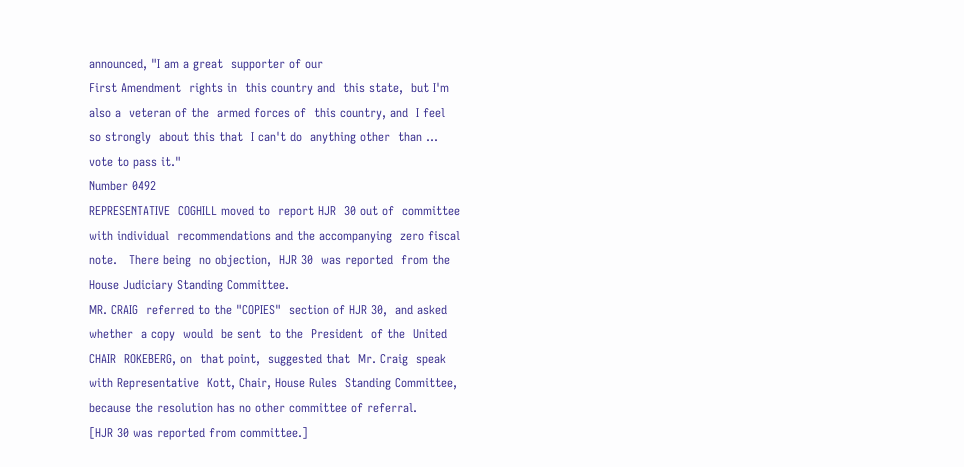announced, "I am a great  supporter of our
First Amendment  rights in  this country and  this state,  but I'm
also a  veteran of the  armed forces of  this country, and  I feel
so strongly  about this that  I can't do  anything other  than ...
vote to pass it."
Number 0492
REPRESENTATIVE  COGHILL moved to  report HJR  30 out of  committee
with individual  recommendations and the accompanying  zero fiscal
note.   There being  no objection,  HJR 30  was reported  from the
House Judiciary Standing Committee.
MR. CRAIG  referred to the "COPIES"  section of HJR 30,  and asked
whether  a copy  would  be sent  to the  President  of the  United
CHAIR  ROKEBERG, on  that point,  suggested that  Mr. Craig  speak
with Representative  Kott, Chair, House Rules  Standing Committee,
because the resolution has no other committee of referral.
[HJR 30 was reported from committee.]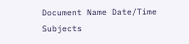Document Name Date/Time Subjects